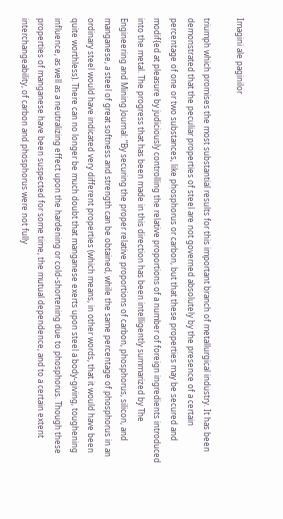Imagini ale paginilor

triumph which promises the most substantial results for this important branch of metallurgical industry. It has been demonstrated that the peculiar properties of steel are not governed absolutely by the presence of a certain percentage of one or two substances, like phosphorus or carbon, but that these properties may be secured and modif{ed at pleasure by judiciously controlling the relative proportions of a number of foreign ingredients introduced into the metal. The progress that has been made in this direction has been intelligently summarized by The Engineering and Mining Journal: “By securing the proper relative proportions of carbon, phosphorus, silicon, and manganese, a steel of great softness and strength can be obtained, while the same percentage of phosphorus in an ordinary steel would have indicated very different properties (which means, in other words, that it would have been quite worthless). There can no longer be much doubt that manganese exerts upon steel a body-giving, toughening influence, as well as a neutralizing effect upon the hardening or cold-shortening due to phosphorus. Though these properties of manganese have been suspected for some time, the mutual dependence, and to a certain extent interchangeability, of carbon and phosphorus were not fully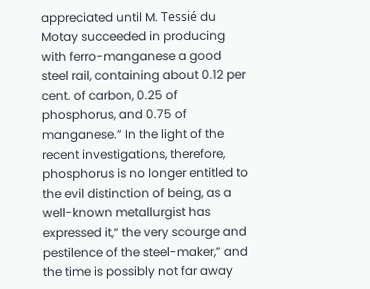appreciated until M. Tessié du Motay succeeded in producing with ferro-manganese a good steel rail, containing about 0.12 per cent. of carbon, 0.25 of phosphorus, and 0.75 of manganese.” In the light of the recent investigations, therefore, phosphorus is no longer entitled to the evil distinction of being, as a well-known metallurgist has expressed it,“ the very scourge and pestilence of the steel-maker,” and the time is possibly not far away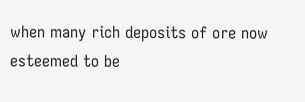when many rich deposits of ore now esteemed to be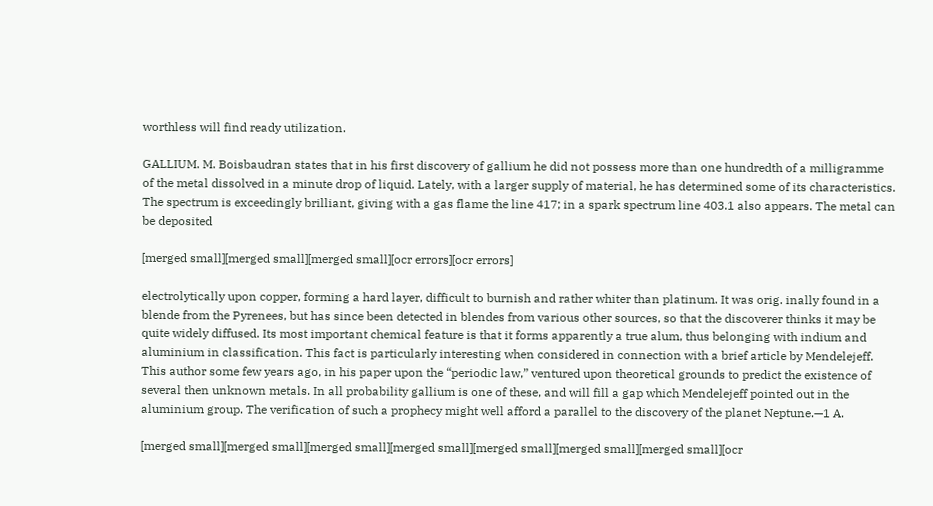worthless will find ready utilization.

GALLIUM. M. Boisbaudran states that in his first discovery of gallium he did not possess more than one hundredth of a milligramme of the metal dissolved in a minute drop of liquid. Lately, with a larger supply of material, he has determined some of its characteristics. The spectrum is exceedingly brilliant, giving with a gas flame the line 417; in a spark spectrum line 403.1 also appears. The metal can be deposited

[merged small][merged small][merged small][ocr errors][ocr errors]

electrolytically upon copper, forming a hard layer, difficult to burnish and rather whiter than platinum. It was orig. inally found in a blende from the Pyrenees, but has since been detected in blendes from various other sources, so that the discoverer thinks it may be quite widely diffused. Its most important chemical feature is that it forms apparently a true alum, thus belonging with indium and aluminium in classification. This fact is particularly interesting when considered in connection with a brief article by Mendelejeff. This author some few years ago, in his paper upon the “periodic law,” ventured upon theoretical grounds to predict the existence of several then unknown metals. In all probability gallium is one of these, and will fill a gap which Mendelejeff pointed out in the aluminium group. The verification of such a prophecy might well afford a parallel to the discovery of the planet Neptune.—1 A.

[merged small][merged small][merged small][merged small][merged small][merged small][merged small][ocr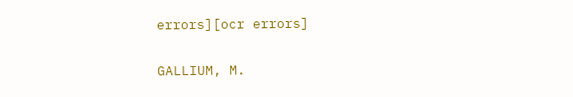errors][ocr errors]

GALLIUM, M.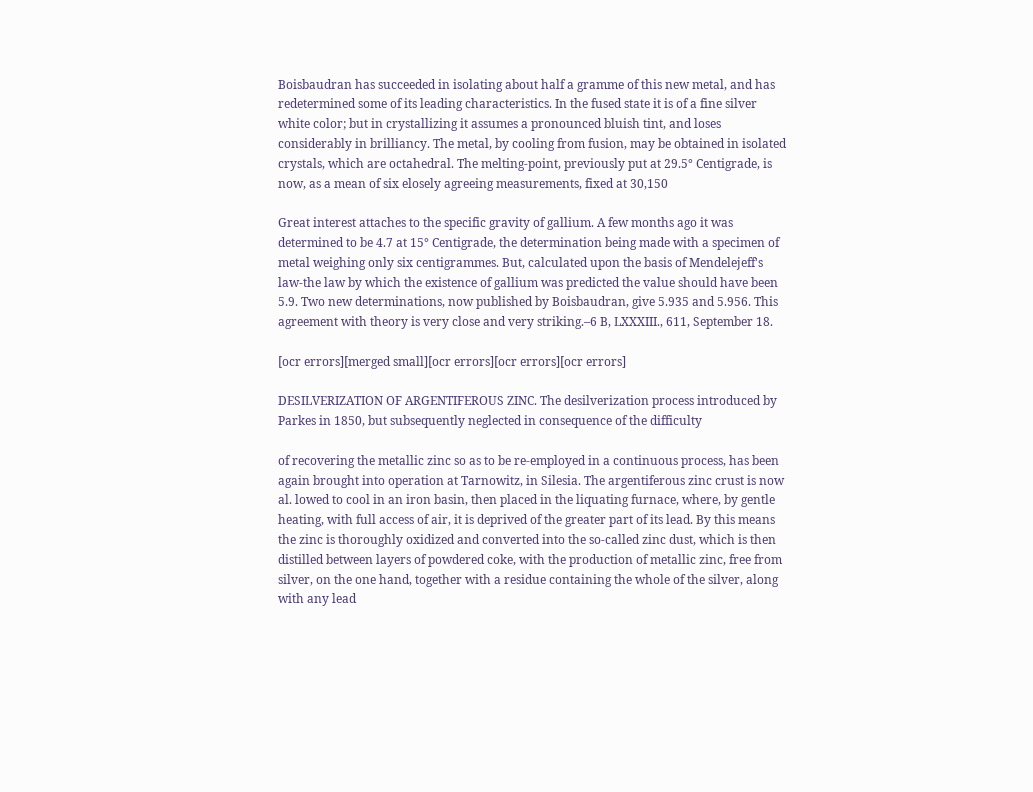Boisbaudran has succeeded in isolating about half a gramme of this new metal, and has redetermined some of its leading characteristics. In the fused state it is of a fine silver white color; but in crystallizing it assumes a pronounced bluish tint, and loses considerably in brilliancy. The metal, by cooling from fusion, may be obtained in isolated crystals, which are octahedral. The melting-point, previously put at 29.5° Centigrade, is now, as a mean of six elosely agreeing measurements, fixed at 30,150

Great interest attaches to the specific gravity of gallium. A few months ago it was determined to be 4.7 at 15° Centigrade, the determination being made with a specimen of metal weighing only six centigrammes. But, calculated upon the basis of Mendelejeff's law-the law by which the existence of gallium was predicted the value should have been 5.9. Two new determinations, now published by Boisbaudran, give 5.935 and 5.956. This agreement with theory is very close and very striking.–6 B, LXXXIII., 611, September 18.

[ocr errors][merged small][ocr errors][ocr errors][ocr errors]

DESILVERIZATION OF ARGENTIFEROUS ZINC. The desilverization process introduced by Parkes in 1850, but subsequently neglected in consequence of the difficulty

of recovering the metallic zinc so as to be re-employed in a continuous process, has been again brought into operation at Tarnowitz, in Silesia. The argentiferous zinc crust is now al. lowed to cool in an iron basin, then placed in the liquating furnace, where, by gentle heating, with full access of air, it is deprived of the greater part of its lead. By this means the zinc is thoroughly oxidized and converted into the so-called zinc dust, which is then distilled between layers of powdered coke, with the production of metallic zinc, free from silver, on the one hand, together with a residue containing the whole of the silver, along with any lead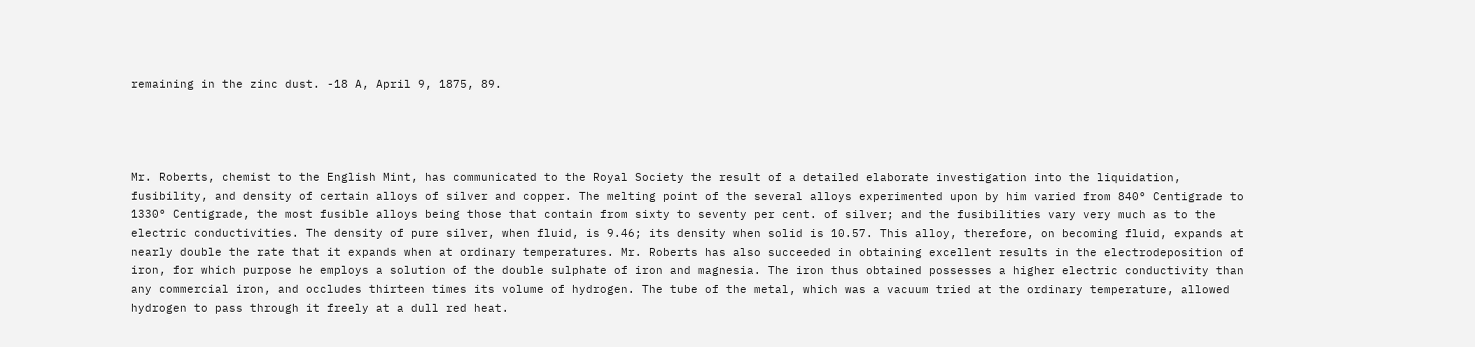remaining in the zinc dust. -18 A, April 9, 1875, 89.




Mr. Roberts, chemist to the English Mint, has communicated to the Royal Society the result of a detailed elaborate investigation into the liquidation, fusibility, and density of certain alloys of silver and copper. The melting point of the several alloys experimented upon by him varied from 840° Centigrade to 1330° Centigrade, the most fusible alloys being those that contain from sixty to seventy per cent. of silver; and the fusibilities vary very much as to the electric conductivities. The density of pure silver, when fluid, is 9.46; its density when solid is 10.57. This alloy, therefore, on becoming fluid, expands at nearly double the rate that it expands when at ordinary temperatures. Mr. Roberts has also succeeded in obtaining excellent results in the electrodeposition of iron, for which purpose he employs a solution of the double sulphate of iron and magnesia. The iron thus obtained possesses a higher electric conductivity than any commercial iron, and occludes thirteen times its volume of hydrogen. The tube of the metal, which was a vacuum tried at the ordinary temperature, allowed hydrogen to pass through it freely at a dull red heat.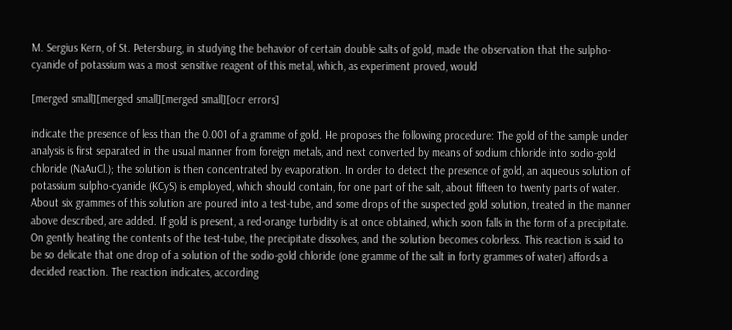M. Sergius Kern, of St. Petersburg, in studying the behavior of certain double salts of gold, made the observation that the sulpho-cyanide of potassium was a most sensitive reagent of this metal, which, as experiment proved, would

[merged small][merged small][merged small][ocr errors]

indicate the presence of less than the 0.001 of a gramme of gold. He proposes the following procedure: The gold of the sample under analysis is first separated in the usual manner from foreign metals, and next converted by means of sodium chloride into sodio-gold chloride (NaAuCl.); the solution is then concentrated by evaporation. In order to detect the presence of gold, an aqueous solution of potassium sulpho-cyanide (KCyS) is employed, which should contain, for one part of the salt, about fifteen to twenty parts of water. About six grammes of this solution are poured into a test-tube, and some drops of the suspected gold solution, treated in the manner above described, are added. If gold is present, a red-orange turbidity is at once obtained, which soon falls in the form of a precipitate. On gently heating the contents of the test-tube, the precipitate dissolves, and the solution becomes colorless. This reaction is said to be so delicate that one drop of a solution of the sodio-gold chloride (one gramme of the salt in forty grammes of water) affords a decided reaction. The reaction indicates, according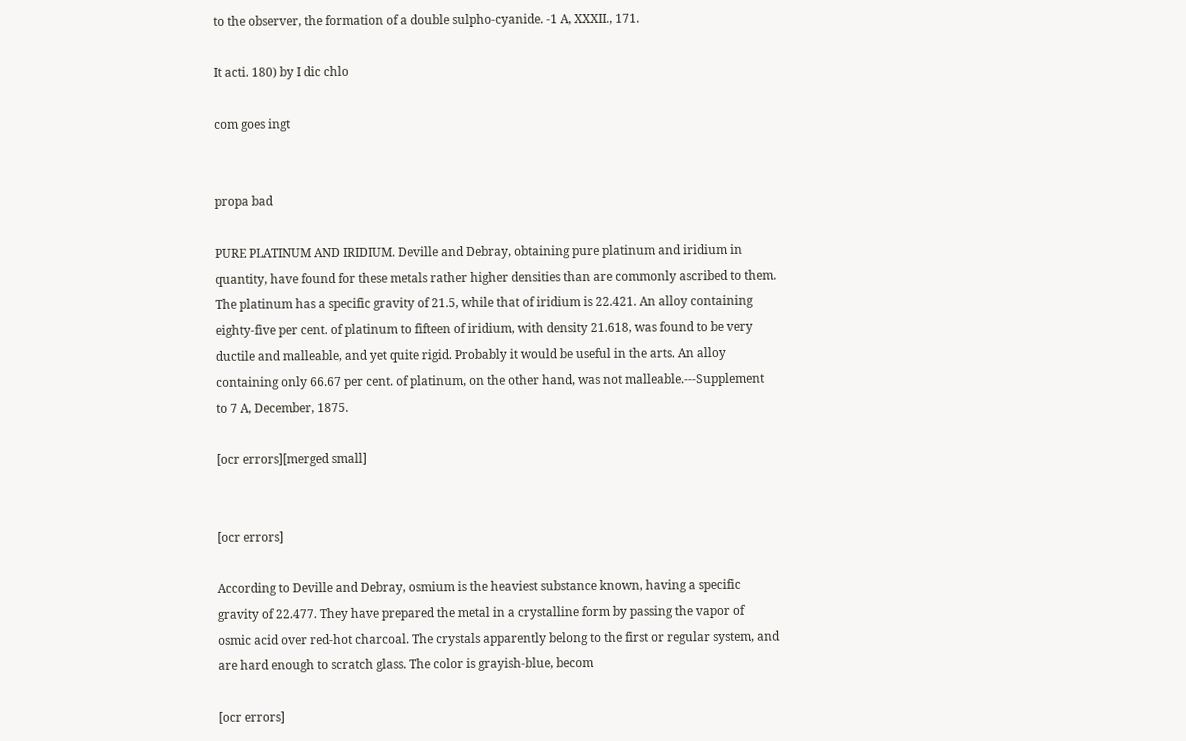to the observer, the formation of a double sulpho-cyanide. -1 A, XXXII., 171.

It acti. 180) by I dic chlo

com goes ingt


propa bad

PURE PLATINUM AND IRIDIUM. Deville and Debray, obtaining pure platinum and iridium in quantity, have found for these metals rather higher densities than are commonly ascribed to them. The platinum has a specific gravity of 21.5, while that of iridium is 22.421. An alloy containing eighty-five per cent. of platinum to fifteen of iridium, with density 21.618, was found to be very ductile and malleable, and yet quite rigid. Probably it would be useful in the arts. An alloy containing only 66.67 per cent. of platinum, on the other hand, was not malleable.---Supplement to 7 A, December, 1875.

[ocr errors][merged small]


[ocr errors]

According to Deville and Debray, osmium is the heaviest substance known, having a specific gravity of 22.477. They have prepared the metal in a crystalline form by passing the vapor of osmic acid over red-hot charcoal. The crystals apparently belong to the first or regular system, and are hard enough to scratch glass. The color is grayish-blue, becom

[ocr errors]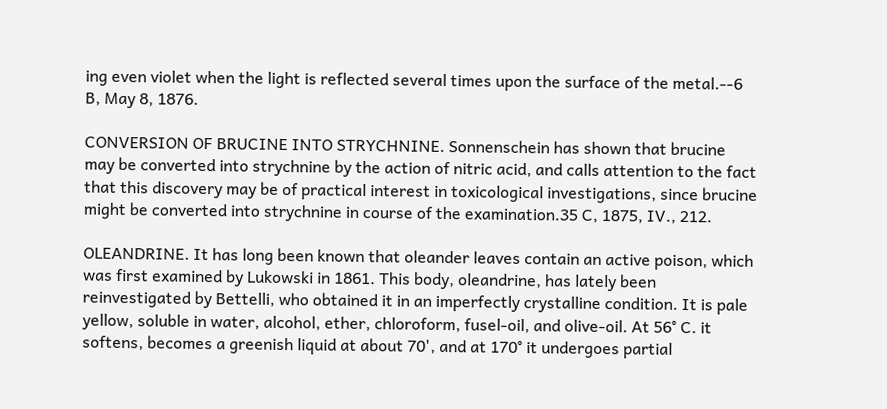ing even violet when the light is reflected several times upon the surface of the metal.--6 B, May 8, 1876.

CONVERSION OF BRUCINE INTO STRYCHNINE. Sonnenschein has shown that brucine may be converted into strychnine by the action of nitric acid, and calls attention to the fact that this discovery may be of practical interest in toxicological investigations, since brucine might be converted into strychnine in course of the examination.35 C, 1875, IV., 212.

OLEANDRINE. It has long been known that oleander leaves contain an active poison, which was first examined by Lukowski in 1861. This body, oleandrine, has lately been reinvestigated by Bettelli, who obtained it in an imperfectly crystalline condition. It is pale yellow, soluble in water, alcohol, ether, chloroform, fusel-oil, and olive-oil. At 56° C. it softens, becomes a greenish liquid at about 70', and at 170° it undergoes partial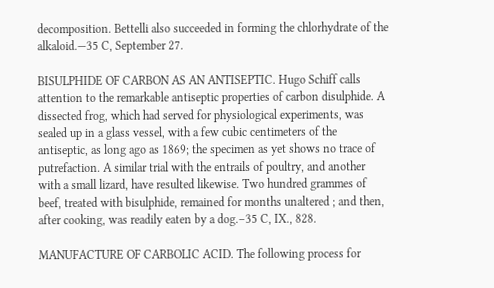decomposition. Bettelli also succeeded in forming the chlorhydrate of the alkaloid.—35 C, September 27.

BISULPHIDE OF CARBON AS AN ANTISEPTIC. Hugo Schiff calls attention to the remarkable antiseptic properties of carbon disulphide. A dissected frog, which had served for physiological experiments, was sealed up in a glass vessel, with a few cubic centimeters of the antiseptic, as long ago as 1869; the specimen as yet shows no trace of putrefaction. A similar trial with the entrails of poultry, and another with a small lizard, have resulted likewise. Two hundred grammes of beef, treated with bisulphide, remained for months unaltered ; and then, after cooking, was readily eaten by a dog.–35 C, IX., 828.

MANUFACTURE OF CARBOLIC ACID. The following process for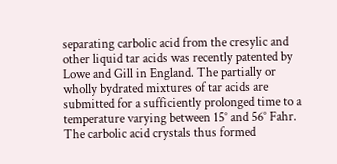separating carbolic acid from the cresylic and other liquid tar acids was recently patented by Lowe and Gill in England. The partially or wholly bydrated mixtures of tar acids are submitted for a sufficiently prolonged time to a temperature varying between 15° and 56° Fahr. The carbolic acid crystals thus formed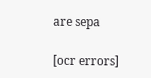are sepa

[ocr errors]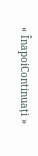« ÎnapoiContinuați »